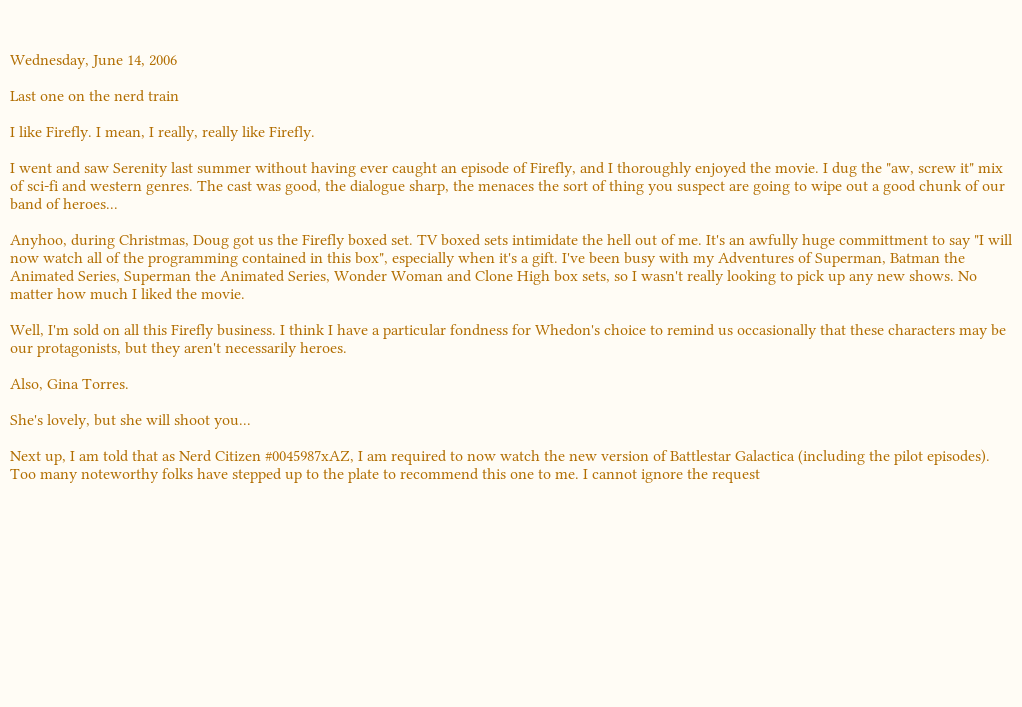Wednesday, June 14, 2006

Last one on the nerd train

I like Firefly. I mean, I really, really like Firefly.

I went and saw Serenity last summer without having ever caught an episode of Firefly, and I thoroughly enjoyed the movie. I dug the "aw, screw it" mix of sci-fi and western genres. The cast was good, the dialogue sharp, the menaces the sort of thing you suspect are going to wipe out a good chunk of our band of heroes...

Anyhoo, during Christmas, Doug got us the Firefly boxed set. TV boxed sets intimidate the hell out of me. It's an awfully huge committment to say "I will now watch all of the programming contained in this box", especially when it's a gift. I've been busy with my Adventures of Superman, Batman the Animated Series, Superman the Animated Series, Wonder Woman and Clone High box sets, so I wasn't really looking to pick up any new shows. No matter how much I liked the movie.

Well, I'm sold on all this Firefly business. I think I have a particular fondness for Whedon's choice to remind us occasionally that these characters may be our protagonists, but they aren't necessarily heroes.

Also, Gina Torres.

She's lovely, but she will shoot you...

Next up, I am told that as Nerd Citizen #0045987xAZ, I am required to now watch the new version of Battlestar Galactica (including the pilot episodes). Too many noteworthy folks have stepped up to the plate to recommend this one to me. I cannot ignore the request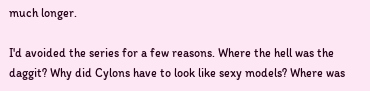much longer.

I'd avoided the series for a few reasons. Where the hell was the daggit? Why did Cylons have to look like sexy models? Where was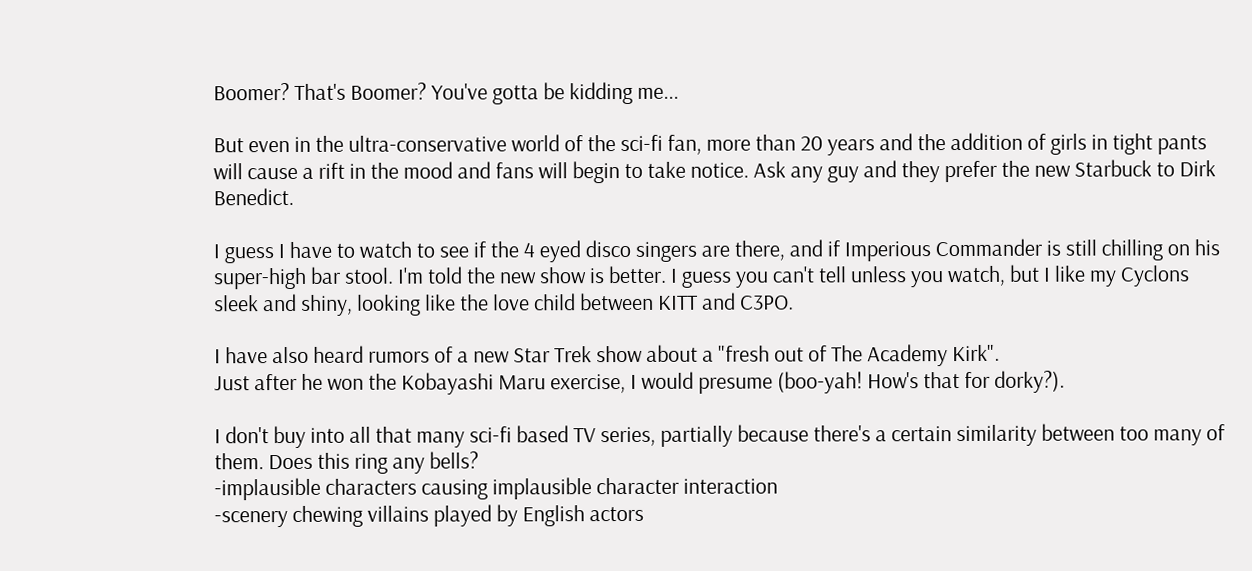Boomer? That's Boomer? You've gotta be kidding me...

But even in the ultra-conservative world of the sci-fi fan, more than 20 years and the addition of girls in tight pants will cause a rift in the mood and fans will begin to take notice. Ask any guy and they prefer the new Starbuck to Dirk Benedict.

I guess I have to watch to see if the 4 eyed disco singers are there, and if Imperious Commander is still chilling on his super-high bar stool. I'm told the new show is better. I guess you can't tell unless you watch, but I like my Cyclons sleek and shiny, looking like the love child between KITT and C3PO.

I have also heard rumors of a new Star Trek show about a "fresh out of The Academy Kirk".
Just after he won the Kobayashi Maru exercise, I would presume (boo-yah! How's that for dorky?).

I don't buy into all that many sci-fi based TV series, partially because there's a certain similarity between too many of them. Does this ring any bells?
-implausible characters causing implausible character interaction
-scenery chewing villains played by English actors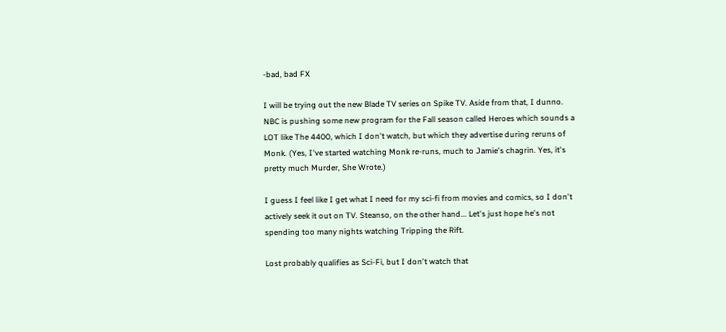-bad, bad FX

I will be trying out the new Blade TV series on Spike TV. Aside from that, I dunno. NBC is pushing some new program for the Fall season called Heroes which sounds a LOT like The 4400, which I don't watch, but which they advertise during reruns of Monk. (Yes, I've started watching Monk re-runs, much to Jamie's chagrin. Yes, it's pretty much Murder, She Wrote.)

I guess I feel like I get what I need for my sci-fi from movies and comics, so I don't actively seek it out on TV. Steanso, on the other hand... Let's just hope he's not spending too many nights watching Tripping the Rift.

Lost probably qualifies as Sci-Fi, but I don't watch that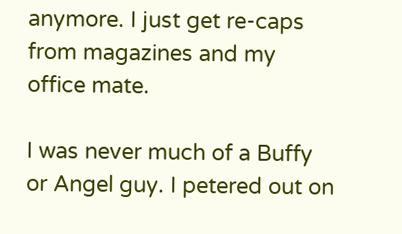anymore. I just get re-caps from magazines and my office mate.

I was never much of a Buffy or Angel guy. I petered out on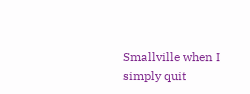Smallville when I simply quit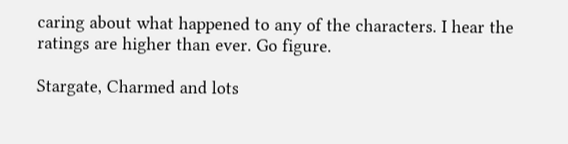caring about what happened to any of the characters. I hear the ratings are higher than ever. Go figure.

Stargate, Charmed and lots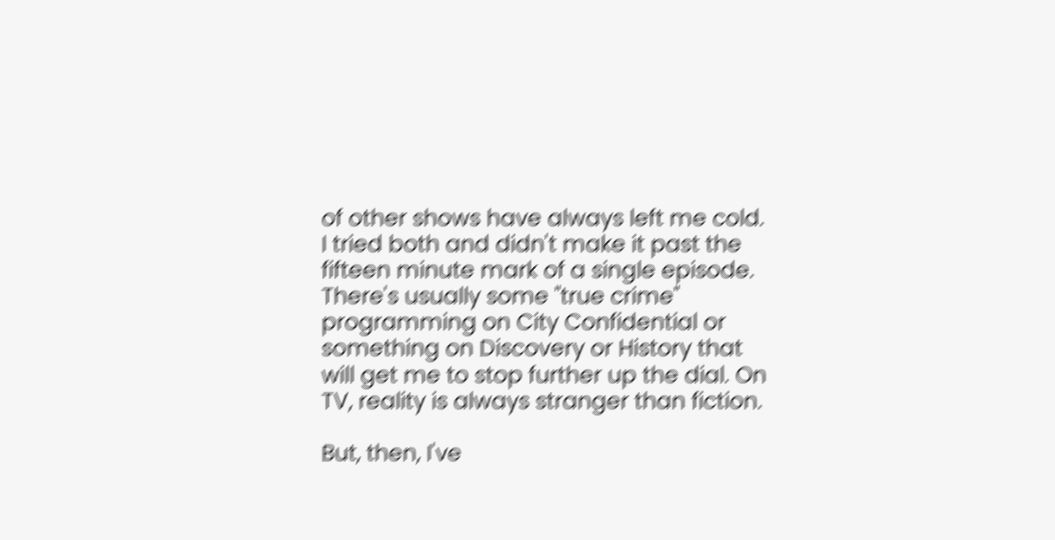of other shows have always left me cold. I tried both and didn't make it past the fifteen minute mark of a single episode. There's usually some "true crime" programming on City Confidential or something on Discovery or History that will get me to stop further up the dial. On TV, reality is always stranger than fiction.

But, then, I've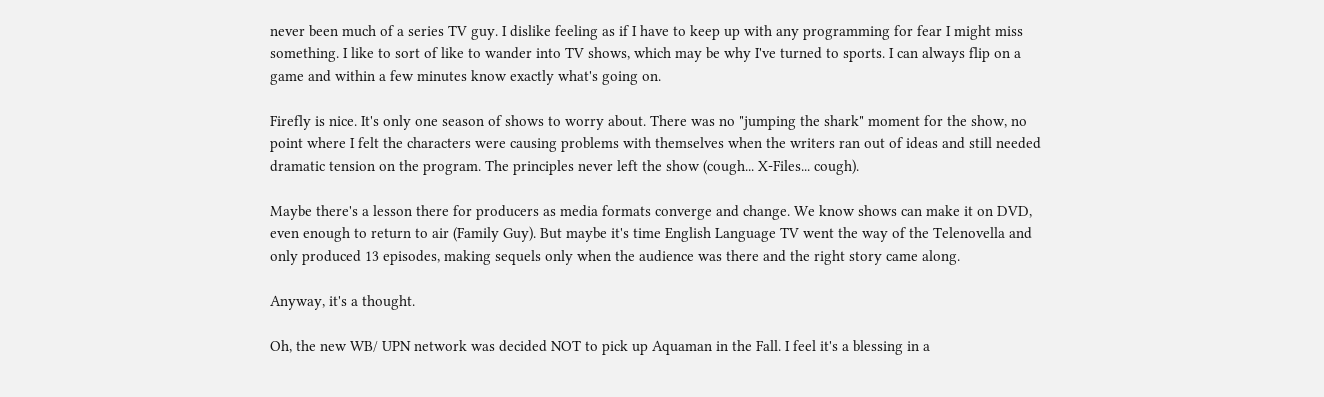never been much of a series TV guy. I dislike feeling as if I have to keep up with any programming for fear I might miss something. I like to sort of like to wander into TV shows, which may be why I've turned to sports. I can always flip on a game and within a few minutes know exactly what's going on.

Firefly is nice. It's only one season of shows to worry about. There was no "jumping the shark" moment for the show, no point where I felt the characters were causing problems with themselves when the writers ran out of ideas and still needed dramatic tension on the program. The principles never left the show (cough... X-Files... cough).

Maybe there's a lesson there for producers as media formats converge and change. We know shows can make it on DVD, even enough to return to air (Family Guy). But maybe it's time English Language TV went the way of the Telenovella and only produced 13 episodes, making sequels only when the audience was there and the right story came along.

Anyway, it's a thought.

Oh, the new WB/ UPN network was decided NOT to pick up Aquaman in the Fall. I feel it's a blessing in a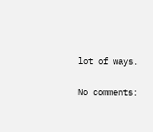lot of ways.

No comments: